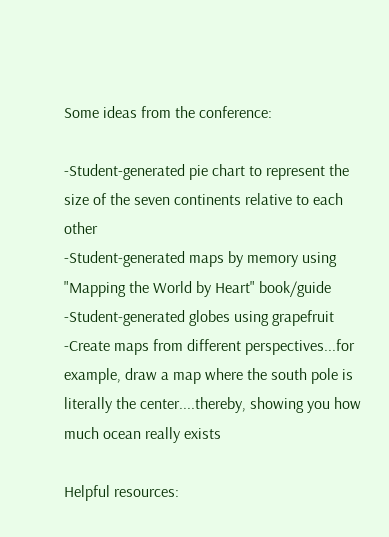Some ideas from the conference:

-Student-generated pie chart to represent the size of the seven continents relative to each other
-Student-generated maps by memory using "Mapping the World by Heart" book/guide
-Student-generated globes using grapefruit
-Create maps from different perspectives...for example, draw a map where the south pole is literally the center....thereby, showing you how much ocean really exists

Helpful resources: